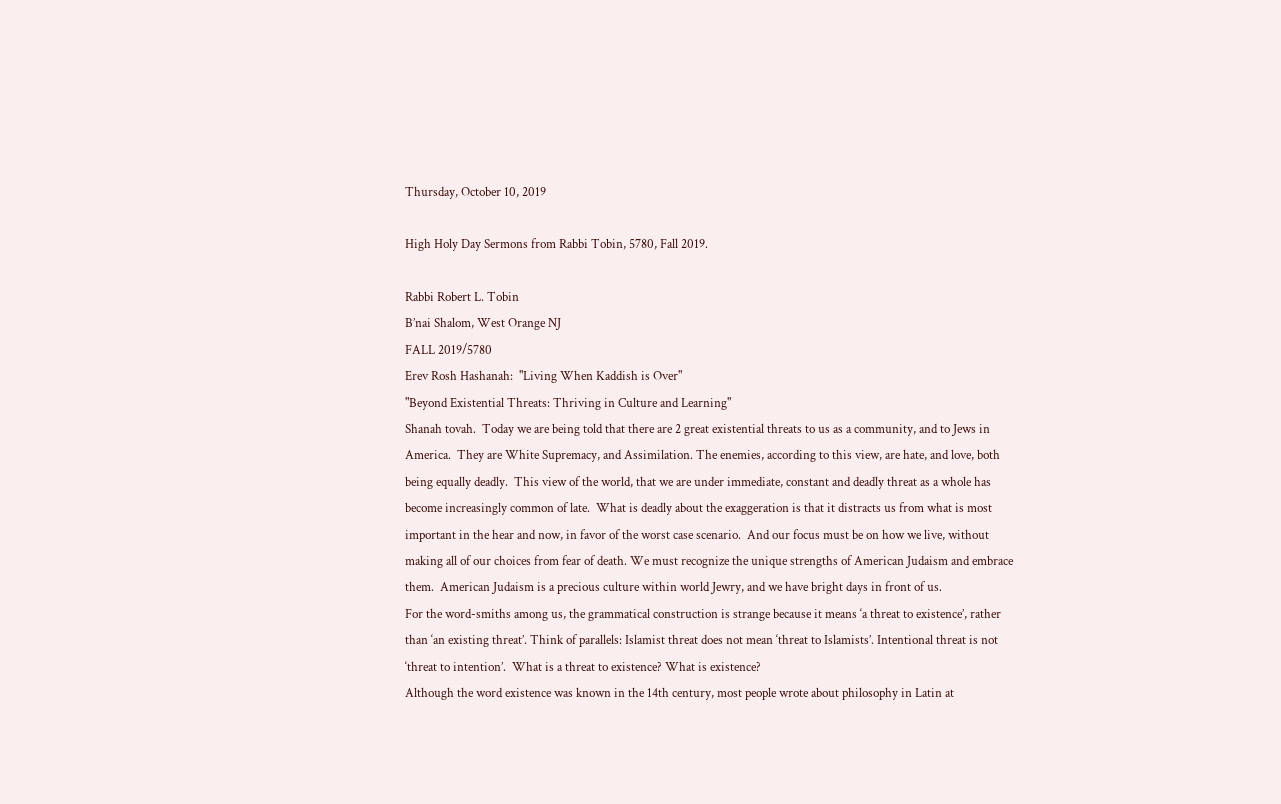Thursday, October 10, 2019

High Holy Day Sermons from Rabbi Tobin, 5780, Fall 2019.

Rabbi Robert L. Tobin
B’nai Shalom, West Orange NJ
FALL 2019/5780
Erev Rosh Hashanah:  "Living When Kaddish is Over"
"Beyond Existential Threats: Thriving in Culture and Learning"
Shanah tovah.  Today we are being told that there are 2 great existential threats to us as a community, and to Jews in America.  They are White Supremacy, and Assimilation. The enemies, according to this view, are hate, and love, both being equally deadly.  This view of the world, that we are under immediate, constant and deadly threat as a whole has become increasingly common of late.  What is deadly about the exaggeration is that it distracts us from what is most important in the hear and now, in favor of the worst case scenario.  And our focus must be on how we live, without making all of our choices from fear of death. We must recognize the unique strengths of American Judaism and embrace them.  American Judaism is a precious culture within world Jewry, and we have bright days in front of us.
For the word-smiths among us, the grammatical construction is strange because it means ‘a threat to existence’, rather than ‘an existing threat’. Think of parallels: Islamist threat does not mean ‘threat to Islamists’. Intentional threat is not ‘threat to intention’.  What is a threat to existence? What is existence?
Although the word existence was known in the 14th century, most people wrote about philosophy in Latin at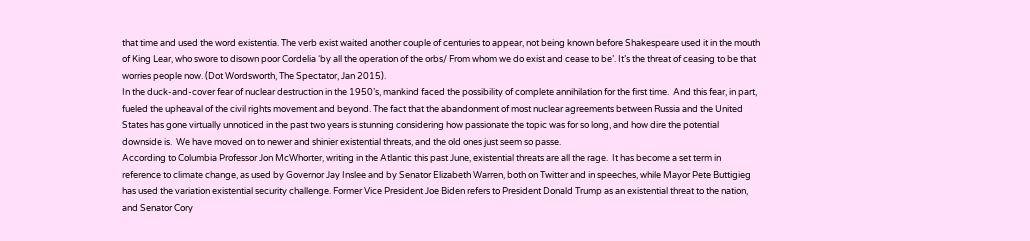that time and used the word existentia. The verb exist waited another couple of centuries to appear, not being known before Shakespeare used it in the mouth of King Lear, who swore to disown poor Cordelia ‘by all the operation of the orbs/ From whom we do exist and cease to be’. It’s the threat of ceasing to be that worries people now. (Dot Wordsworth, The Spectator, Jan 2015).
In the duck-and-cover fear of nuclear destruction in the 1950’s, mankind faced the possibility of complete annihilation for the first time.  And this fear, in part, fueled the upheaval of the civil rights movement and beyond. The fact that the abandonment of most nuclear agreements between Russia and the United States has gone virtually unnoticed in the past two years is stunning considering how passionate the topic was for so long, and how dire the potential downside is.  We have moved on to newer and shinier existential threats, and the old ones just seem so passe.
According to Columbia Professor Jon McWhorter, writing in the Atlantic this past June, existential threats are all the rage.  It has become a set term in reference to climate change, as used by Governor Jay Inslee and by Senator Elizabeth Warren, both on Twitter and in speeches, while Mayor Pete Buttigieg has used the variation existential security challenge. Former Vice President Joe Biden refers to President Donald Trump as an existential threat to the nation, and Senator Cory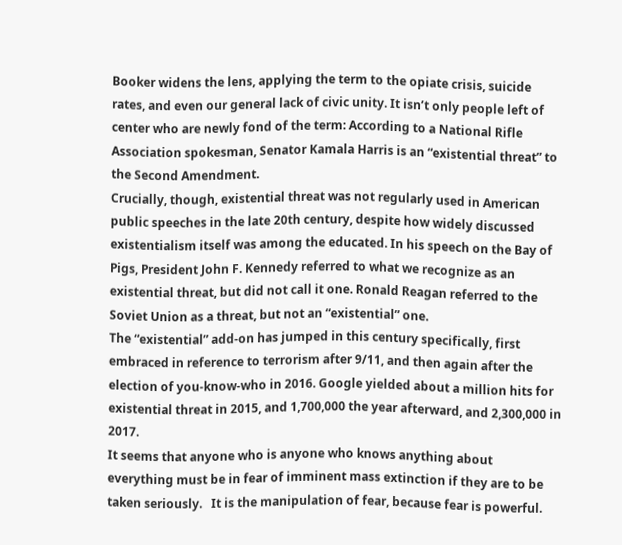Booker widens the lens, applying the term to the opiate crisis, suicide rates, and even our general lack of civic unity. It isn’t only people left of center who are newly fond of the term: According to a National Rifle Association spokesman, Senator Kamala Harris is an “existential threat” to the Second Amendment.
Crucially, though, existential threat was not regularly used in American public speeches in the late 20th century, despite how widely discussed existentialism itself was among the educated. In his speech on the Bay of Pigs, President John F. Kennedy referred to what we recognize as an existential threat, but did not call it one. Ronald Reagan referred to the Soviet Union as a threat, but not an “existential” one.
The “existential” add-on has jumped in this century specifically, first embraced in reference to terrorism after 9/11, and then again after the election of you-know-who in 2016. Google yielded about a million hits for existential threat in 2015, and 1,700,000 the year afterward, and 2,300,000 in 2017.
It seems that anyone who is anyone who knows anything about everything must be in fear of imminent mass extinction if they are to be taken seriously.   It is the manipulation of fear, because fear is powerful.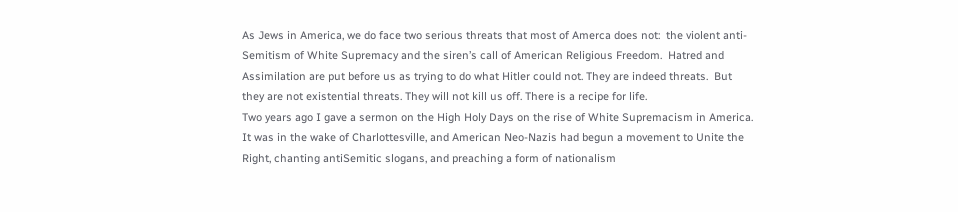As Jews in America, we do face two serious threats that most of Amerca does not:  the violent anti-Semitism of White Supremacy and the siren’s call of American Religious Freedom.  Hatred and Assimilation are put before us as trying to do what Hitler could not. They are indeed threats.  But they are not existential threats. They will not kill us off. There is a recipe for life.
Two years ago I gave a sermon on the High Holy Days on the rise of White Supremacism in America.  It was in the wake of Charlottesville, and American Neo-Nazis had begun a movement to Unite the Right, chanting antiSemitic slogans, and preaching a form of nationalism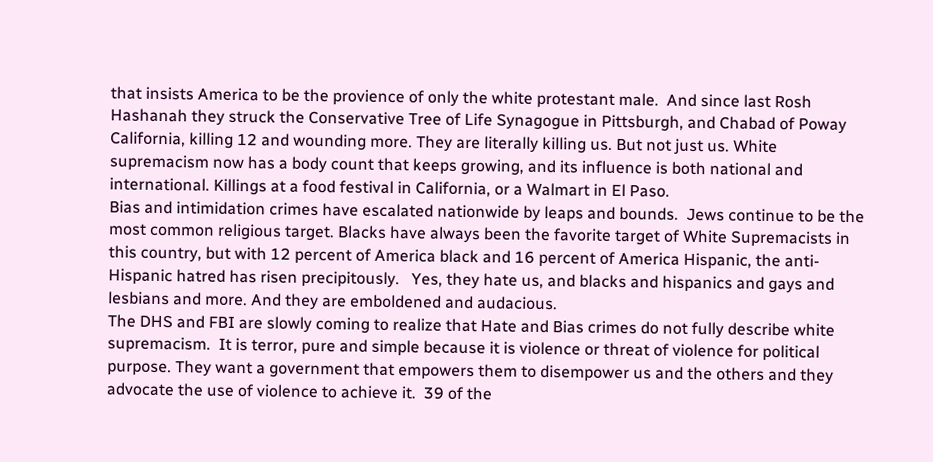that insists America to be the provience of only the white protestant male.  And since last Rosh Hashanah they struck the Conservative Tree of Life Synagogue in Pittsburgh, and Chabad of Poway California, killing 12 and wounding more. They are literally killing us. But not just us. White supremacism now has a body count that keeps growing, and its influence is both national and international. Killings at a food festival in California, or a Walmart in El Paso.
Bias and intimidation crimes have escalated nationwide by leaps and bounds.  Jews continue to be the most common religious target. Blacks have always been the favorite target of White Supremacists in this country, but with 12 percent of America black and 16 percent of America Hispanic, the anti-Hispanic hatred has risen precipitously.   Yes, they hate us, and blacks and hispanics and gays and lesbians and more. And they are emboldened and audacious.
The DHS and FBI are slowly coming to realize that Hate and Bias crimes do not fully describe white supremacism.  It is terror, pure and simple because it is violence or threat of violence for political purpose. They want a government that empowers them to disempower us and the others and they advocate the use of violence to achieve it.  39 of the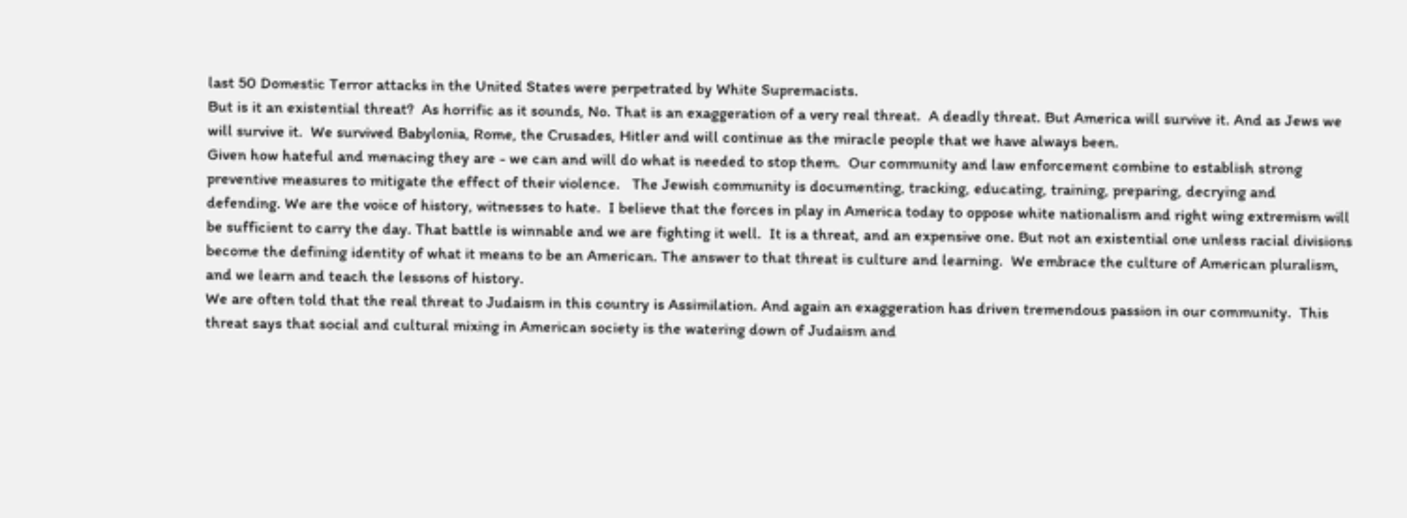last 50 Domestic Terror attacks in the United States were perpetrated by White Supremacists.
But is it an existential threat?  As horrific as it sounds, No. That is an exaggeration of a very real threat.  A deadly threat. But America will survive it. And as Jews we will survive it.  We survived Babylonia, Rome, the Crusades, Hitler and will continue as the miracle people that we have always been.
Given how hateful and menacing they are - we can and will do what is needed to stop them.  Our community and law enforcement combine to establish strong preventive measures to mitigate the effect of their violence.   The Jewish community is documenting, tracking, educating, training, preparing, decrying and defending. We are the voice of history, witnesses to hate.  I believe that the forces in play in America today to oppose white nationalism and right wing extremism will be sufficient to carry the day. That battle is winnable and we are fighting it well.  It is a threat, and an expensive one. But not an existential one unless racial divisions become the defining identity of what it means to be an American. The answer to that threat is culture and learning.  We embrace the culture of American pluralism, and we learn and teach the lessons of history.
We are often told that the real threat to Judaism in this country is Assimilation. And again an exaggeration has driven tremendous passion in our community.  This threat says that social and cultural mixing in American society is the watering down of Judaism and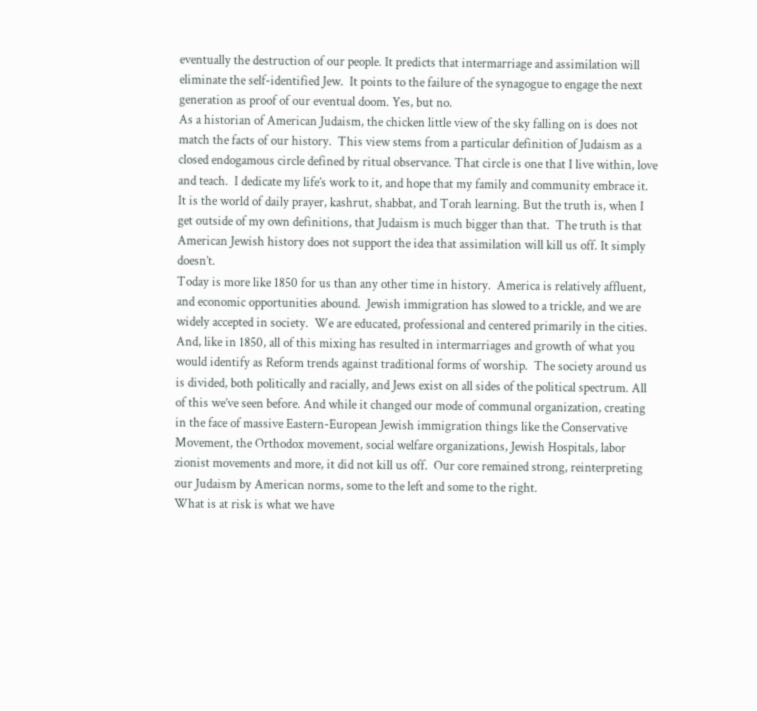eventually the destruction of our people. It predicts that intermarriage and assimilation will eliminate the self-identified Jew.  It points to the failure of the synagogue to engage the next generation as proof of our eventual doom. Yes, but no.
As a historian of American Judaism, the chicken little view of the sky falling on is does not match the facts of our history.  This view stems from a particular definition of Judaism as a closed endogamous circle defined by ritual observance. That circle is one that I live within, love and teach.  I dedicate my life’s work to it, and hope that my family and community embrace it. It is the world of daily prayer, kashrut, shabbat, and Torah learning. But the truth is, when I get outside of my own definitions, that Judaism is much bigger than that.  The truth is that American Jewish history does not support the idea that assimilation will kill us off. It simply doesn’t.
Today is more like 1850 for us than any other time in history.  America is relatively affluent, and economic opportunities abound.  Jewish immigration has slowed to a trickle, and we are widely accepted in society.  We are educated, professional and centered primarily in the cities. And, like in 1850, all of this mixing has resulted in intermarriages and growth of what you would identify as Reform trends against traditional forms of worship.  The society around us is divided, both politically and racially, and Jews exist on all sides of the political spectrum. All of this we’ve seen before. And while it changed our mode of communal organization, creating in the face of massive Eastern-European Jewish immigration things like the Conservative Movement, the Orthodox movement, social welfare organizations, Jewish Hospitals, labor zionist movements and more, it did not kill us off.  Our core remained strong, reinterpreting our Judaism by American norms, some to the left and some to the right.
What is at risk is what we have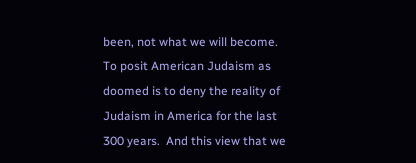been, not what we will become.  To posit American Judaism as doomed is to deny the reality of Judaism in America for the last 300 years.  And this view that we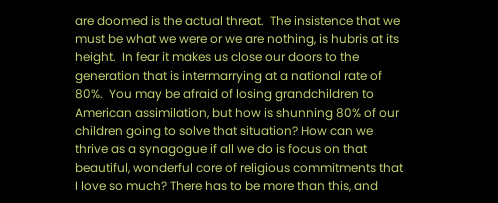are doomed is the actual threat.  The insistence that we must be what we were or we are nothing, is hubris at its height.  In fear it makes us close our doors to the generation that is intermarrying at a national rate of 80%.  You may be afraid of losing grandchildren to American assimilation, but how is shunning 80% of our children going to solve that situation? How can we thrive as a synagogue if all we do is focus on that beautiful, wonderful core of religious commitments that I love so much? There has to be more than this, and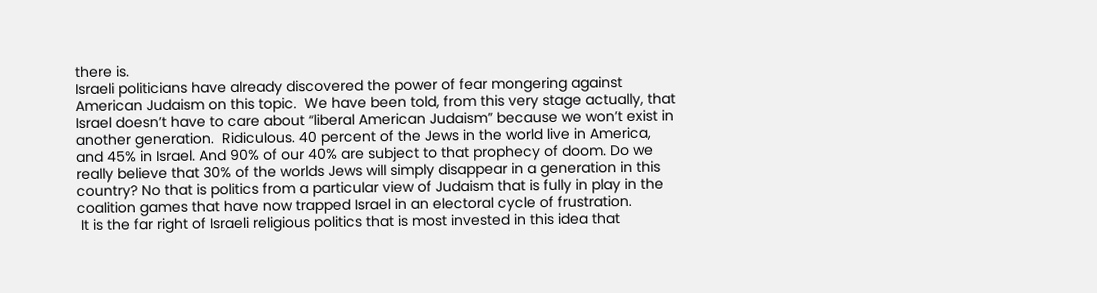there is.
Israeli politicians have already discovered the power of fear mongering against American Judaism on this topic.  We have been told, from this very stage actually, that Israel doesn’t have to care about “liberal American Judaism” because we won’t exist in another generation.  Ridiculous. 40 percent of the Jews in the world live in America, and 45% in Israel. And 90% of our 40% are subject to that prophecy of doom. Do we really believe that 30% of the worlds Jews will simply disappear in a generation in this country? No that is politics from a particular view of Judaism that is fully in play in the coalition games that have now trapped Israel in an electoral cycle of frustration.
 It is the far right of Israeli religious politics that is most invested in this idea that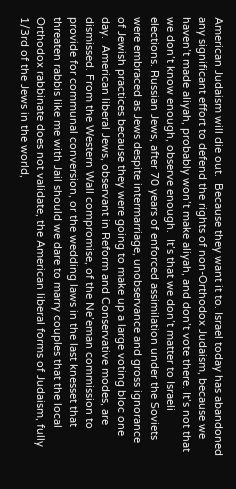American Judaism will die out.  Because they want it to. Israel today has abandoned any significant effort to defend the rights of non-Orthodox Judaism, because we haven’t made aliyah, probably won’t make aliyah, and don’t vote there. It’s not that we don’t know enough, observe enough.  It’s that we don’t matter to Israeli elections. Russian Jews, after 70 years of enforced assimilation under the Soviets were embraced as Jews despite intermarriage, unobservance and gross ignorance of Jewish practices because they were going to make up a large voting bloc one day.  American liberal Jews, observant in Reform and Conservative modes, are dismissed. From the Western Wall compromise, of the Ne’eman commission to provide for communal conversion, or the wedding laws in the last knesset that threaten rabbis like me with Jail should we dare to marry couples that the local Orthodox rabbinate does not validate, the American liberal forms of Judaism, fully 1/3rd of the Jews in the world,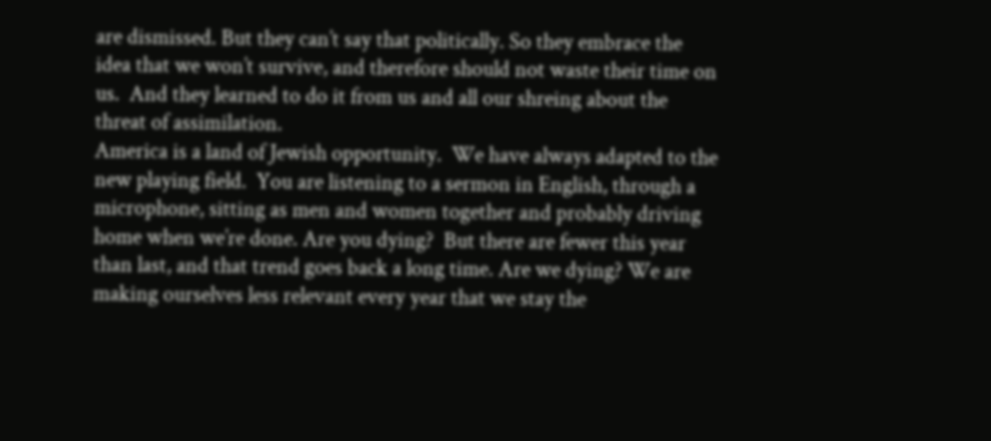are dismissed. But they can’t say that politically. So they embrace the idea that we won’t survive, and therefore should not waste their time on us.  And they learned to do it from us and all our shreing about the threat of assimilation.
America is a land of Jewish opportunity.  We have always adapted to the new playing field.  You are listening to a sermon in English, through a microphone, sitting as men and women together and probably driving home when we’re done. Are you dying?  But there are fewer this year than last, and that trend goes back a long time. Are we dying? We are making ourselves less relevant every year that we stay the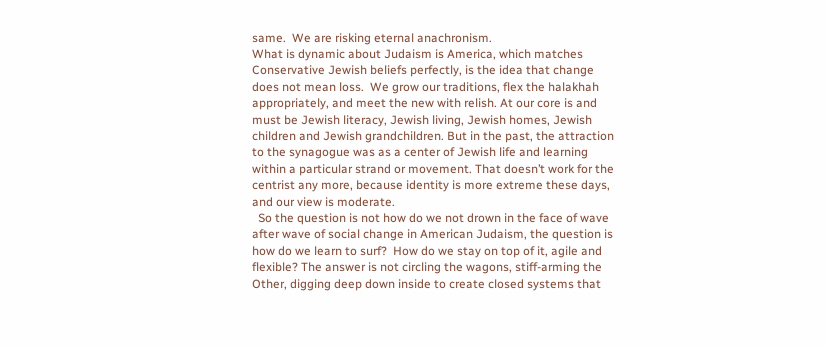same.  We are risking eternal anachronism.
What is dynamic about Judaism is America, which matches Conservative Jewish beliefs perfectly, is the idea that change does not mean loss.  We grow our traditions, flex the halakhah appropriately, and meet the new with relish. At our core is and must be Jewish literacy, Jewish living, Jewish homes, Jewish children and Jewish grandchildren. But in the past, the attraction to the synagogue was as a center of Jewish life and learning within a particular strand or movement. That doesn’t work for the centrist any more, because identity is more extreme these days, and our view is moderate.
  So the question is not how do we not drown in the face of wave after wave of social change in American Judaism, the question is how do we learn to surf?  How do we stay on top of it, agile and flexible? The answer is not circling the wagons, stiff-arming the Other, digging deep down inside to create closed systems that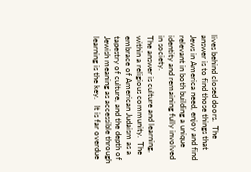lives behind closed doors.  The answer is to find those things that Jews in America need, enjoy and find relevant in both building a unique identity and remaining fully involved in society.
The answer is culture and learning, within a religious community.  The embrace of American Judaism as a tapestry of culture, and the depth of Jewish meaning as accessible through learning is the key.   It is far overdue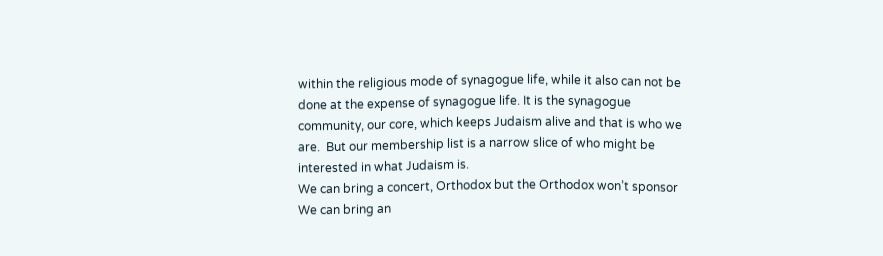within the religious mode of synagogue life, while it also can not be done at the expense of synagogue life. It is the synagogue community, our core, which keeps Judaism alive and that is who we are.  But our membership list is a narrow slice of who might be interested in what Judaism is.
We can bring a concert, Orthodox but the Orthodox won’t sponsor
We can bring an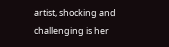artist, shocking and challenging is her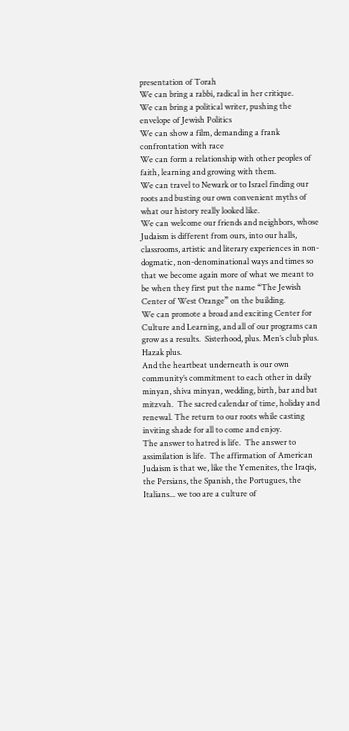presentation of Torah
We can bring a rabbi, radical in her critique.
We can bring a political writer, pushing the envelope of Jewish Politics
We can show a film, demanding a frank confrontation with race
We can form a relationship with other peoples of faith, learning and growing with them.
We can travel to Newark or to Israel finding our roots and busting our own convenient myths of what our history really looked like.
We can welcome our friends and neighbors, whose Judaism is different from ours, into our halls, classrooms, artistic and literary experiences in non-dogmatic, non-denominational ways and times so that we become again more of what we meant to be when they first put the name “The Jewish Center of West Orange” on the building.
We can promote a broad and exciting Center for Culture and Learning, and all of our programs can grow as a results.  Sisterhood, plus. Men’s club plus. Hazak plus.
And the heartbeat underneath is our own community’s commitment to each other in daily minyan, shiva minyan, wedding, birth, bar and bat mitzvah.  The sacred calendar of time, holiday and renewal. The return to our roots while casting inviting shade for all to come and enjoy.
The answer to hatred is life.  The answer to assimilation is life.  The affirmation of American Judaism is that we, like the Yemenites, the Iraqis, the Persians, the Spanish, the Portugues, the Italians... we too are a culture of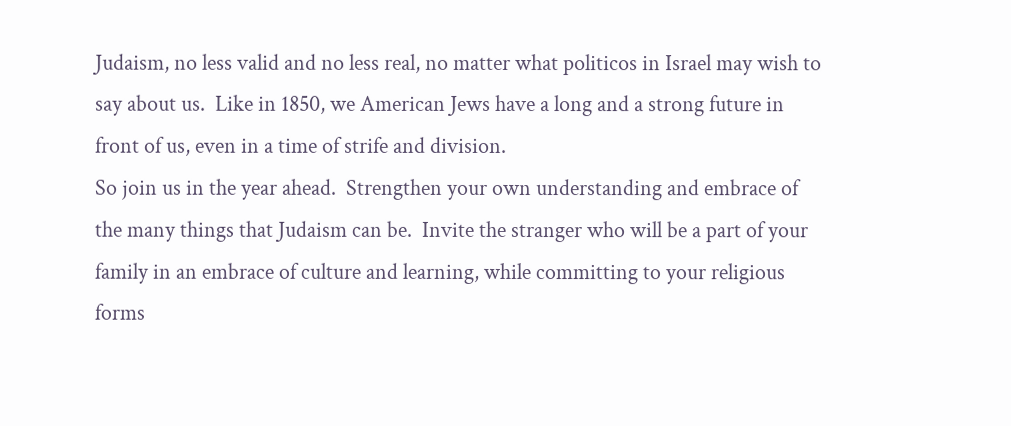Judaism, no less valid and no less real, no matter what politicos in Israel may wish to say about us.  Like in 1850, we American Jews have a long and a strong future in front of us, even in a time of strife and division.
So join us in the year ahead.  Strengthen your own understanding and embrace of the many things that Judaism can be.  Invite the stranger who will be a part of your family in an embrace of culture and learning, while committing to your religious forms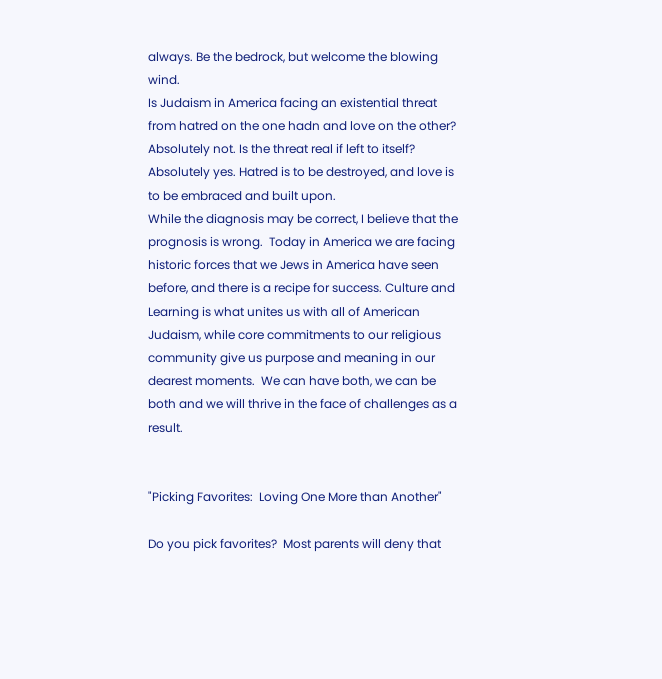always. Be the bedrock, but welcome the blowing wind.
Is Judaism in America facing an existential threat from hatred on the one hadn and love on the other?  Absolutely not. Is the threat real if left to itself? Absolutely yes. Hatred is to be destroyed, and love is to be embraced and built upon.
While the diagnosis may be correct, I believe that the prognosis is wrong.  Today in America we are facing historic forces that we Jews in America have seen before, and there is a recipe for success. Culture and Learning is what unites us with all of American Judaism, while core commitments to our religious community give us purpose and meaning in our dearest moments.  We can have both, we can be both and we will thrive in the face of challenges as a result.


"Picking Favorites:  Loving One More than Another"

Do you pick favorites?  Most parents will deny that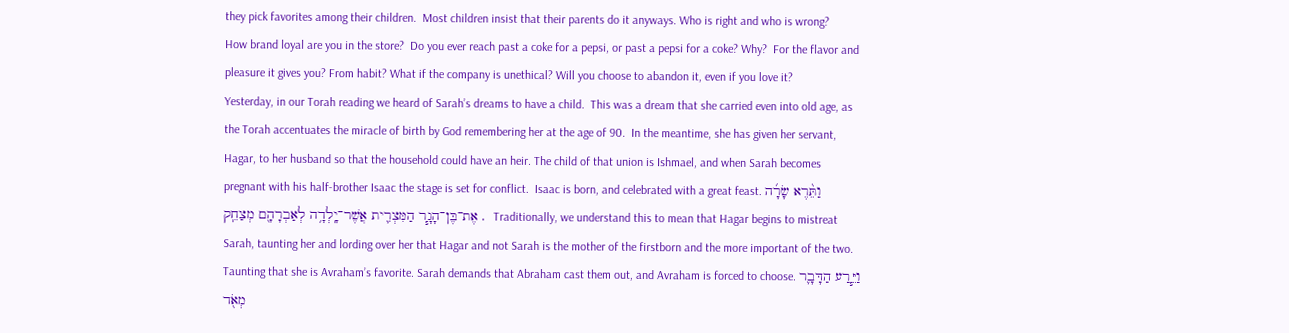they pick favorites among their children.  Most children insist that their parents do it anyways. Who is right and who is wrong?
How brand loyal are you in the store?  Do you ever reach past a coke for a pepsi, or past a pepsi for a coke? Why?  For the flavor and pleasure it gives you? From habit? What if the company is unethical? Will you choose to abandon it, even if you love it?
Yesterday, in our Torah reading we heard of Sarah’s dreams to have a child.  This was a dream that she carried even into old age, as the Torah accentuates the miracle of birth by God remembering her at the age of 90.  In the meantime, she has given her servant, Hagar, to her husband so that the household could have an heir. The child of that union is Ishmael, and when Sarah becomes pregnant with his half-brother Isaac the stage is set for conflict.  Isaac is born, and celebrated with a great feast. וַתֵּ֨רֶא שָׂרָ֜ה אֶת־בֶּן־הָגָ֧ר הַמִּצְרִ֛ית אֲשֶׁר־יָֽלְדָ֥ה לְאַבְרָהָ֖ם מְצַחֵֽק .  Traditionally, we understand this to mean that Hagar begins to mistreat Sarah, taunting her and lording over her that Hagar and not Sarah is the mother of the firstborn and the more important of the two.  Taunting that she is Avraham’s favorite. Sarah demands that Abraham cast them out, and Avraham is forced to choose. וַיֵּ֧רַע הַדָּבָ֛ר מְאֹ֖ד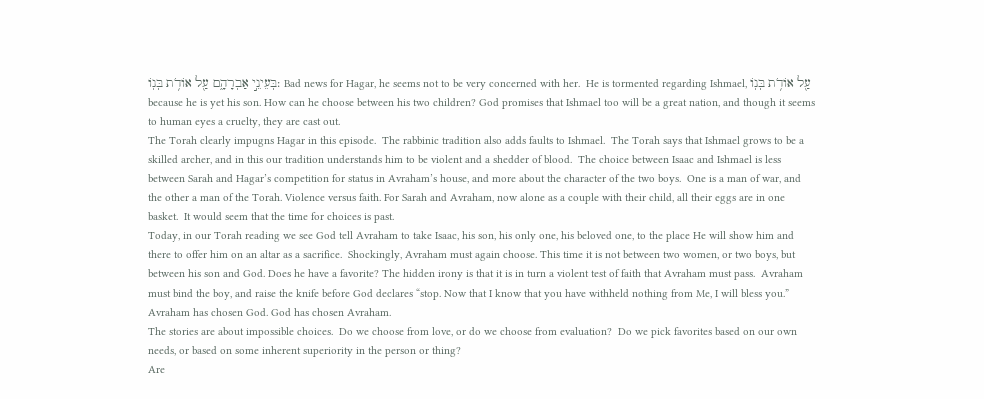בְּעֵינֵ֣י אַבְרָהָ֑ם עַ֖ל אוֹדֹ֥ת בְּנֽוֹ: Bad news for Hagar, he seems not to be very concerned with her.  He is tormented regarding Ishmael, עַ֖ל אוֹדֹ֥ת בְּנֽוֹ because he is yet his son. How can he choose between his two children? God promises that Ishmael too will be a great nation, and though it seems to human eyes a cruelty, they are cast out.
The Torah clearly impugns Hagar in this episode.  The rabbinic tradition also adds faults to Ishmael.  The Torah says that Ishmael grows to be a skilled archer, and in this our tradition understands him to be violent and a shedder of blood.  The choice between Isaac and Ishmael is less between Sarah and Hagar’s competition for status in Avraham’s house, and more about the character of the two boys.  One is a man of war, and the other a man of the Torah. Violence versus faith. For Sarah and Avraham, now alone as a couple with their child, all their eggs are in one basket.  It would seem that the time for choices is past.
Today, in our Torah reading we see God tell Avraham to take Isaac, his son, his only one, his beloved one, to the place He will show him and there to offer him on an altar as a sacrifice.  Shockingly, Avraham must again choose. This time it is not between two women, or two boys, but between his son and God. Does he have a favorite? The hidden irony is that it is in turn a violent test of faith that Avraham must pass.  Avraham must bind the boy, and raise the knife before God declares “stop. Now that I know that you have withheld nothing from Me, I will bless you.” Avraham has chosen God. God has chosen Avraham.
The stories are about impossible choices.  Do we choose from love, or do we choose from evaluation?  Do we pick favorites based on our own needs, or based on some inherent superiority in the person or thing?
Are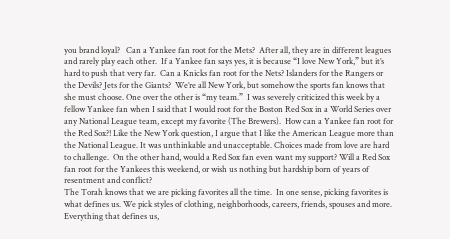you brand loyal?   Can a Yankee fan root for the Mets?  After all, they are in different leagues and rarely play each other.  If a Yankee fan says yes, it is because “I love New York,” but it’s hard to push that very far.  Can a Knicks fan root for the Nets? Islanders for the Rangers or the Devils? Jets for the Giants?  We’re all New York, but somehow the sports fan knows that she must choose. One over the other is “my team.”  I was severely criticized this week by a fellow Yankee fan when I said that I would root for the Boston Red Sox in a World Series over any National League team, except my favorite (The Brewers).  How can a Yankee fan root for the Red Sox?! Like the New York question, I argue that I like the American League more than the National League. It was unthinkable and unacceptable. Choices made from love are hard to challenge.  On the other hand, would a Red Sox fan even want my support? Will a Red Sox fan root for the Yankees this weekend, or wish us nothing but hardship born of years of resentment and conflict?
The Torah knows that we are picking favorites all the time.  In one sense, picking favorites is what defines us. We pick styles of clothing, neighborhoods, careers, friends, spouses and more.  Everything that defines us,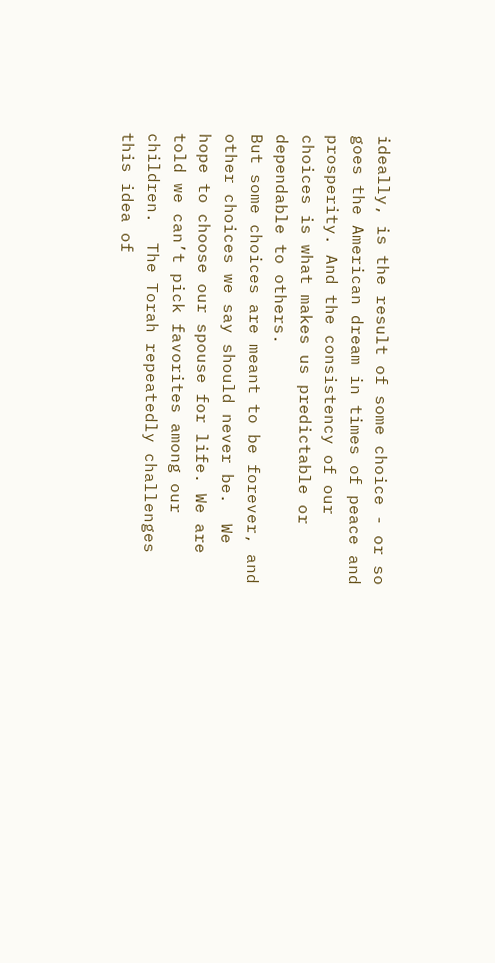ideally, is the result of some choice - or so goes the American dream in times of peace and prosperity. And the consistency of our choices is what makes us predictable or dependable to others.
But some choices are meant to be forever, and other choices we say should never be.  We hope to choose our spouse for life. We are told we can’t pick favorites among our children.  The Torah repeatedly challenges this idea of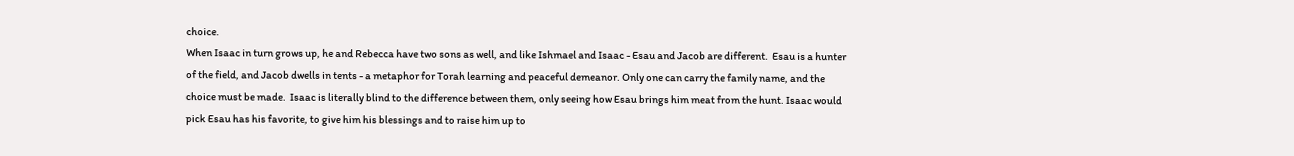choice.
When Isaac in turn grows up, he and Rebecca have two sons as well, and like Ishmael and Isaac - Esau and Jacob are different.  Esau is a hunter of the field, and Jacob dwells in tents - a metaphor for Torah learning and peaceful demeanor. Only one can carry the family name, and the choice must be made.  Isaac is literally blind to the difference between them, only seeing how Esau brings him meat from the hunt. Isaac would pick Esau has his favorite, to give him his blessings and to raise him up to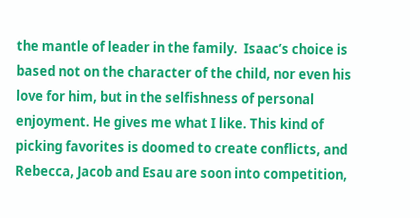the mantle of leader in the family.  Isaac’s choice is based not on the character of the child, nor even his love for him, but in the selfishness of personal enjoyment. He gives me what I like. This kind of picking favorites is doomed to create conflicts, and Rebecca, Jacob and Esau are soon into competition,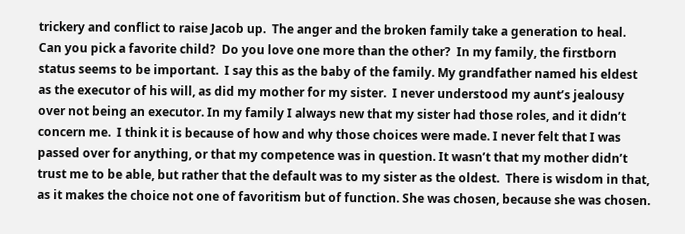trickery and conflict to raise Jacob up.  The anger and the broken family take a generation to heal.
Can you pick a favorite child?  Do you love one more than the other?  In my family, the firstborn status seems to be important.  I say this as the baby of the family. My grandfather named his eldest as the executor of his will, as did my mother for my sister.  I never understood my aunt’s jealousy over not being an executor. In my family I always new that my sister had those roles, and it didn’t concern me.  I think it is because of how and why those choices were made. I never felt that I was passed over for anything, or that my competence was in question. It wasn’t that my mother didn’t trust me to be able, but rather that the default was to my sister as the oldest.  There is wisdom in that, as it makes the choice not one of favoritism but of function. She was chosen, because she was chosen.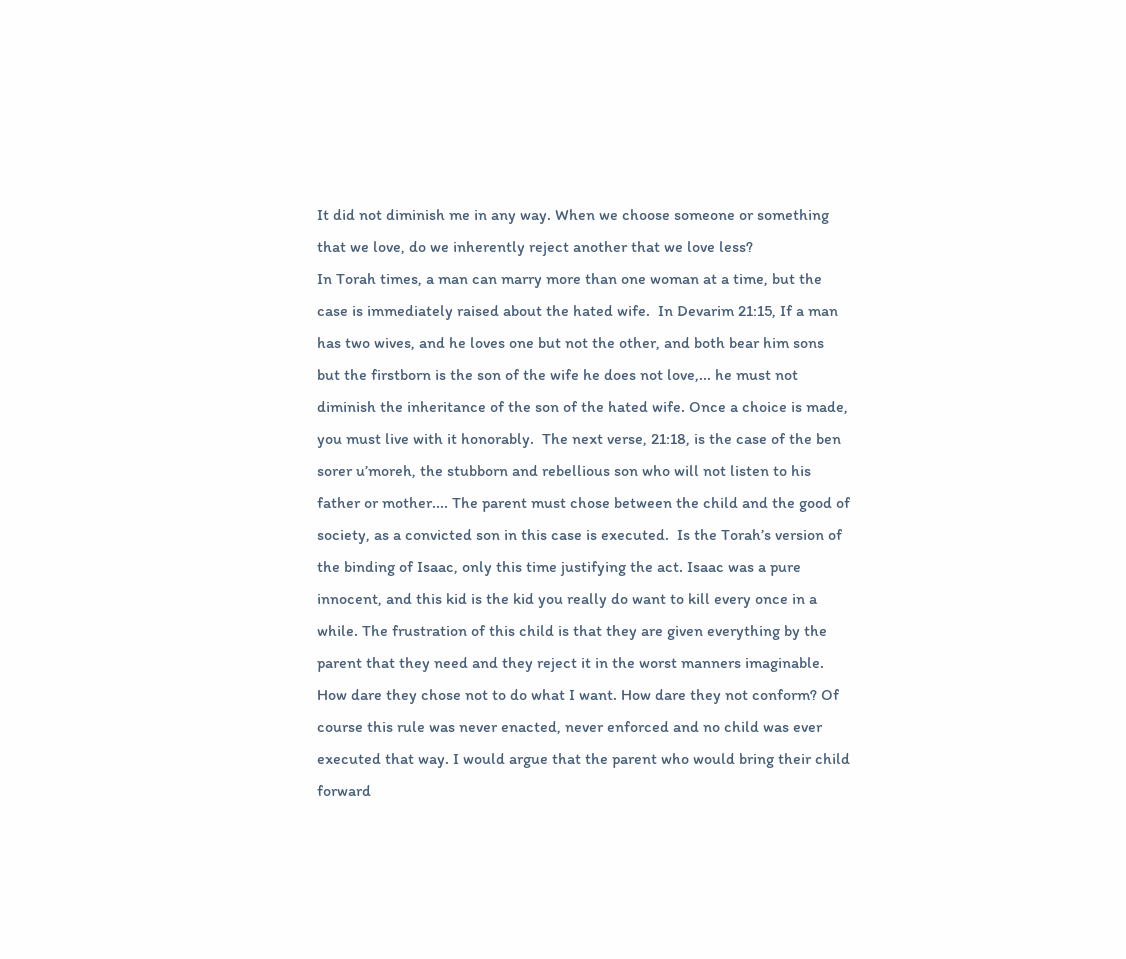It did not diminish me in any way. When we choose someone or something that we love, do we inherently reject another that we love less?
In Torah times, a man can marry more than one woman at a time, but the case is immediately raised about the hated wife.  In Devarim 21:15, If a man has two wives, and he loves one but not the other, and both bear him sons but the firstborn is the son of the wife he does not love,... he must not diminish the inheritance of the son of the hated wife. Once a choice is made, you must live with it honorably.  The next verse, 21:18, is the case of the ben sorer u’moreh, the stubborn and rebellious son who will not listen to his father or mother.... The parent must chose between the child and the good of society, as a convicted son in this case is executed.  Is the Torah’s version of the binding of Isaac, only this time justifying the act. Isaac was a pure innocent, and this kid is the kid you really do want to kill every once in a while. The frustration of this child is that they are given everything by the parent that they need and they reject it in the worst manners imaginable.  How dare they chose not to do what I want. How dare they not conform? Of course this rule was never enacted, never enforced and no child was ever executed that way. I would argue that the parent who would bring their child forward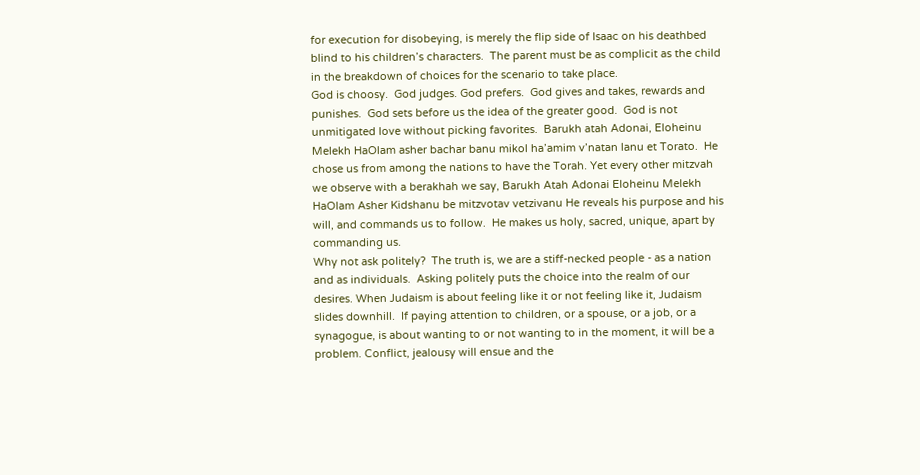for execution for disobeying, is merely the flip side of Isaac on his deathbed blind to his children’s characters.  The parent must be as complicit as the child in the breakdown of choices for the scenario to take place.
God is choosy.  God judges. God prefers.  God gives and takes, rewards and punishes.  God sets before us the idea of the greater good.  God is not unmitigated love without picking favorites.  Barukh atah Adonai, Eloheinu Melekh HaOlam asher bachar banu mikol ha’amim v’natan lanu et Torato.  He chose us from among the nations to have the Torah. Yet every other mitzvah we observe with a berakhah we say, Barukh Atah Adonai Eloheinu Melekh HaOlam Asher Kidshanu be mitzvotav vetzivanu He reveals his purpose and his will, and commands us to follow.  He makes us holy, sacred, unique, apart by commanding us.
Why not ask politely?  The truth is, we are a stiff-necked people - as a nation and as individuals.  Asking politely puts the choice into the realm of our desires. When Judaism is about feeling like it or not feeling like it, Judaism slides downhill.  If paying attention to children, or a spouse, or a job, or a synagogue, is about wanting to or not wanting to in the moment, it will be a problem. Conflict, jealousy will ensue and the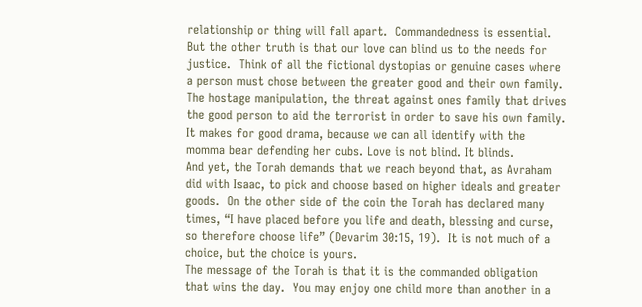relationship or thing will fall apart.  Commandedness is essential.
But the other truth is that our love can blind us to the needs for justice.  Think of all the fictional dystopias or genuine cases where a person must chose between the greater good and their own family.  The hostage manipulation, the threat against ones family that drives the good person to aid the terrorist in order to save his own family.  It makes for good drama, because we can all identify with the momma bear defending her cubs. Love is not blind. It blinds.
And yet, the Torah demands that we reach beyond that, as Avraham did with Isaac, to pick and choose based on higher ideals and greater goods.  On the other side of the coin the Torah has declared many times, “I have placed before you life and death, blessing and curse, so therefore choose life” (Devarim 30:15, 19).  It is not much of a choice, but the choice is yours.
The message of the Torah is that it is the commanded obligation that wins the day.  You may enjoy one child more than another in a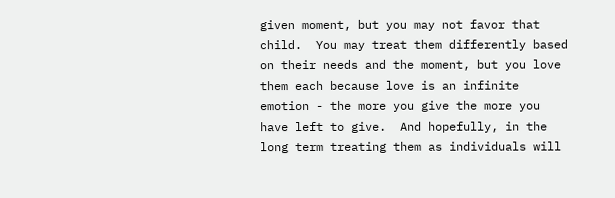given moment, but you may not favor that child.  You may treat them differently based on their needs and the moment, but you love them each because love is an infinite emotion - the more you give the more you have left to give.  And hopefully, in the long term treating them as individuals will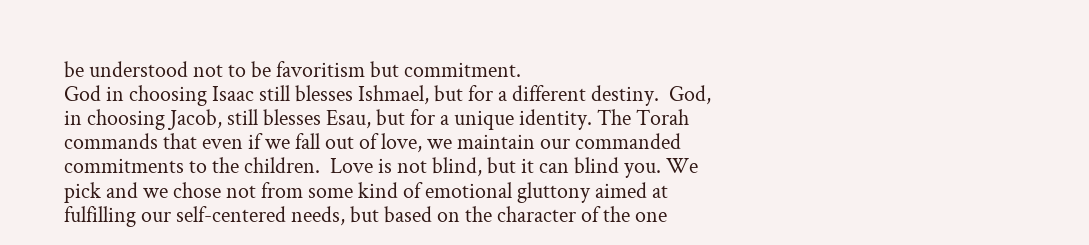be understood not to be favoritism but commitment.
God in choosing Isaac still blesses Ishmael, but for a different destiny.  God, in choosing Jacob, still blesses Esau, but for a unique identity. The Torah commands that even if we fall out of love, we maintain our commanded commitments to the children.  Love is not blind, but it can blind you. We pick and we chose not from some kind of emotional gluttony aimed at fulfilling our self-centered needs, but based on the character of the one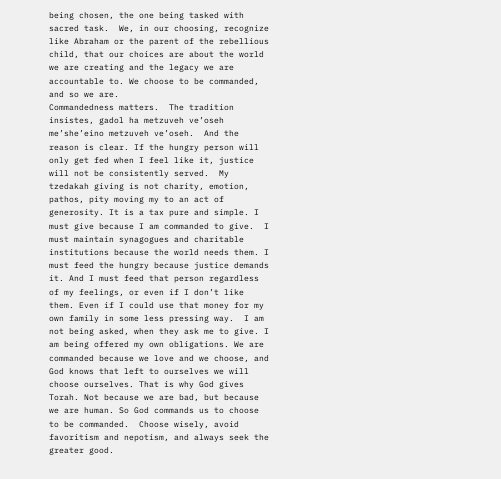being chosen, the one being tasked with sacred task.  We, in our choosing, recognize like Abraham or the parent of the rebellious child, that our choices are about the world we are creating and the legacy we are accountable to. We choose to be commanded, and so we are.
Commandedness matters.  The tradition insistes, gadol ha metzuveh ve’oseh me’she’eino metzuveh ve’oseh.  And the reason is clear. If the hungry person will only get fed when I feel like it, justice will not be consistently served.  My tzedakah giving is not charity, emotion, pathos, pity moving my to an act of generosity. It is a tax pure and simple. I must give because I am commanded to give.  I must maintain synagogues and charitable institutions because the world needs them. I must feed the hungry because justice demands it. And I must feed that person regardless of my feelings, or even if I don’t like them. Even if I could use that money for my own family in some less pressing way.  I am not being asked, when they ask me to give. I am being offered my own obligations. We are commanded because we love and we choose, and God knows that left to ourselves we will choose ourselves. That is why God gives Torah. Not because we are bad, but because we are human. So God commands us to choose to be commanded.  Choose wisely, avoid favoritism and nepotism, and always seek the greater good.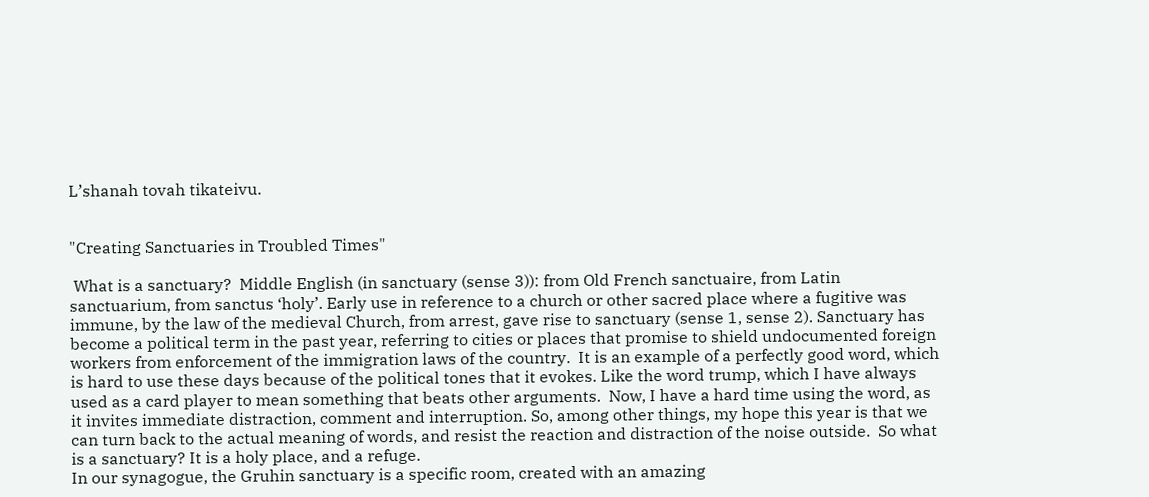L’shanah tovah tikateivu.


"Creating Sanctuaries in Troubled Times"

 What is a sanctuary?  Middle English (in sanctuary (sense 3)): from Old French sanctuaire, from Latin sanctuarium, from sanctus ‘holy’. Early use in reference to a church or other sacred place where a fugitive was immune, by the law of the medieval Church, from arrest, gave rise to sanctuary (sense 1, sense 2). Sanctuary has become a political term in the past year, referring to cities or places that promise to shield undocumented foreign workers from enforcement of the immigration laws of the country.  It is an example of a perfectly good word, which is hard to use these days because of the political tones that it evokes. Like the word trump, which I have always used as a card player to mean something that beats other arguments.  Now, I have a hard time using the word, as it invites immediate distraction, comment and interruption. So, among other things, my hope this year is that we can turn back to the actual meaning of words, and resist the reaction and distraction of the noise outside.  So what is a sanctuary? It is a holy place, and a refuge.
In our synagogue, the Gruhin sanctuary is a specific room, created with an amazing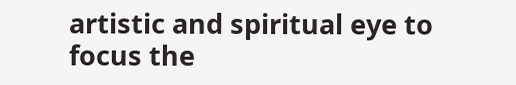artistic and spiritual eye to focus the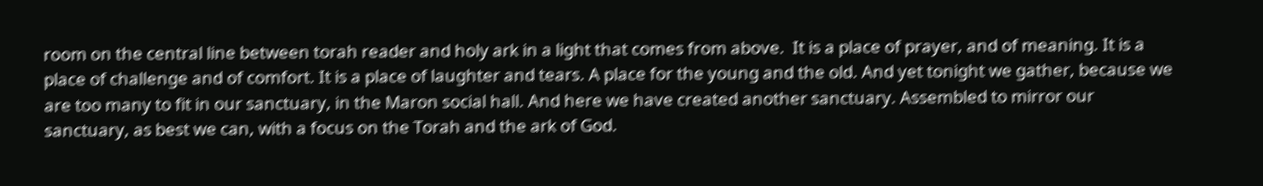room on the central line between torah reader and holy ark in a light that comes from above.  It is a place of prayer, and of meaning. It is a place of challenge and of comfort. It is a place of laughter and tears. A place for the young and the old. And yet tonight we gather, because we are too many to fit in our sanctuary, in the Maron social hall. And here we have created another sanctuary. Assembled to mirror our sanctuary, as best we can, with a focus on the Torah and the ark of God.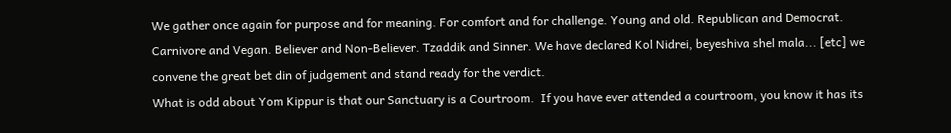We gather once again for purpose and for meaning. For comfort and for challenge. Young and old. Republican and Democrat. Carnivore and Vegan. Believer and Non-Believer. Tzaddik and Sinner. We have declared Kol Nidrei, beyeshiva shel mala... [etc] we convene the great bet din of judgement and stand ready for the verdict.
What is odd about Yom Kippur is that our Sanctuary is a Courtroom.  If you have ever attended a courtroom, you know it has its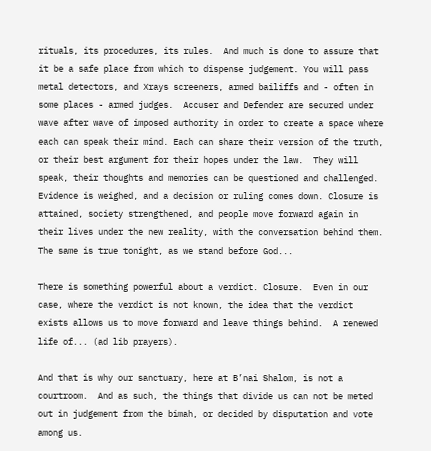rituals, its procedures, its rules.  And much is done to assure that it be a safe place from which to dispense judgement. You will pass metal detectors, and Xrays screeners, armed bailiffs and - often in some places - armed judges.  Accuser and Defender are secured under wave after wave of imposed authority in order to create a space where each can speak their mind. Each can share their version of the truth, or their best argument for their hopes under the law.  They will speak, their thoughts and memories can be questioned and challenged. Evidence is weighed, and a decision or ruling comes down. Closure is attained, society strengthened, and people move forward again in their lives under the new reality, with the conversation behind them.
The same is true tonight, as we stand before God...

There is something powerful about a verdict. Closure.  Even in our case, where the verdict is not known, the idea that the verdict exists allows us to move forward and leave things behind.  A renewed life of... (ad lib prayers).

And that is why our sanctuary, here at B’nai Shalom, is not a courtroom.  And as such, the things that divide us can not be meted out in judgement from the bimah, or decided by disputation and vote among us.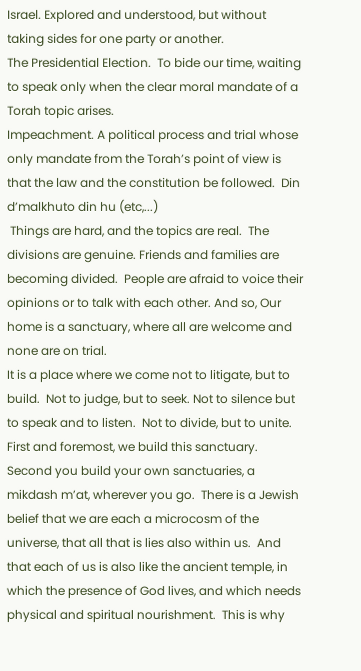Israel. Explored and understood, but without taking sides for one party or another.
The Presidential Election.  To bide our time, waiting to speak only when the clear moral mandate of a Torah topic arises.
Impeachment. A political process and trial whose only mandate from the Torah’s point of view is that the law and the constitution be followed.  Din d’malkhuto din hu (etc,...)
 Things are hard, and the topics are real.  The divisions are genuine. Friends and families are becoming divided.  People are afraid to voice their opinions or to talk with each other. And so, Our home is a sanctuary, where all are welcome and none are on trial.
It is a place where we come not to litigate, but to build.  Not to judge, but to seek. Not to silence but to speak and to listen.  Not to divide, but to unite. First and foremost, we build this sanctuary.
Second you build your own sanctuaries, a mikdash m’at, wherever you go.  There is a Jewish belief that we are each a microcosm of the universe, that all that is lies also within us.  And that each of us is also like the ancient temple, in which the presence of God lives, and which needs physical and spiritual nourishment.  This is why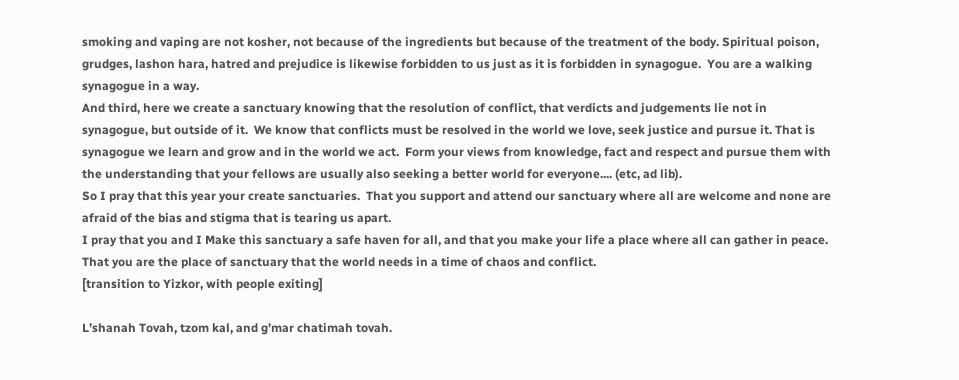smoking and vaping are not kosher, not because of the ingredients but because of the treatment of the body. Spiritual poison, grudges, lashon hara, hatred and prejudice is likewise forbidden to us just as it is forbidden in synagogue.  You are a walking synagogue in a way.
And third, here we create a sanctuary knowing that the resolution of conflict, that verdicts and judgements lie not in synagogue, but outside of it.  We know that conflicts must be resolved in the world we love, seek justice and pursue it. That is synagogue we learn and grow and in the world we act.  Form your views from knowledge, fact and respect and pursue them with the understanding that your fellows are usually also seeking a better world for everyone.... (etc, ad lib).
So I pray that this year your create sanctuaries.  That you support and attend our sanctuary where all are welcome and none are afraid of the bias and stigma that is tearing us apart.
I pray that you and I Make this sanctuary a safe haven for all, and that you make your life a place where all can gather in peace. That you are the place of sanctuary that the world needs in a time of chaos and conflict.
[transition to Yizkor, with people exiting]

L’shanah Tovah, tzom kal, and g’mar chatimah tovah.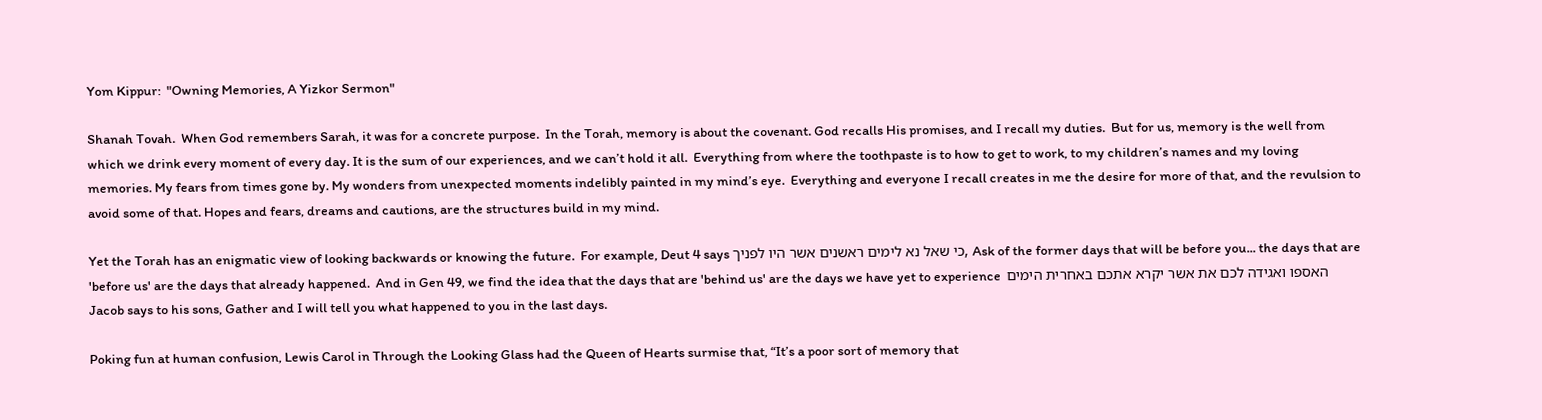Yom Kippur:  "Owning Memories, A Yizkor Sermon"

Shanah Tovah.  When God remembers Sarah, it was for a concrete purpose.  In the Torah, memory is about the covenant. God recalls His promises, and I recall my duties.  But for us, memory is the well from which we drink every moment of every day. It is the sum of our experiences, and we can’t hold it all.  Everything from where the toothpaste is to how to get to work, to my children’s names and my loving memories. My fears from times gone by. My wonders from unexpected moments indelibly painted in my mind’s eye.  Everything and everyone I recall creates in me the desire for more of that, and the revulsion to avoid some of that. Hopes and fears, dreams and cautions, are the structures build in my mind.

Yet the Torah has an enigmatic view of looking backwards or knowing the future.  For example, Deut 4 says כי שאל נא לימים ראשנים אשר היו לפניך, Ask of the former days that will be before you... the days that are 'before us' are the days that already happened.  And in Gen 49, we find the idea that the days that are 'behind us' are the days we have yet to experience  האספו ואגידה לכם את אשר יקרא אתכם באחרית הימים Jacob says to his sons, Gather and I will tell you what happened to you in the last days.

Poking fun at human confusion, Lewis Carol in Through the Looking Glass had the Queen of Hearts surmise that, “It’s a poor sort of memory that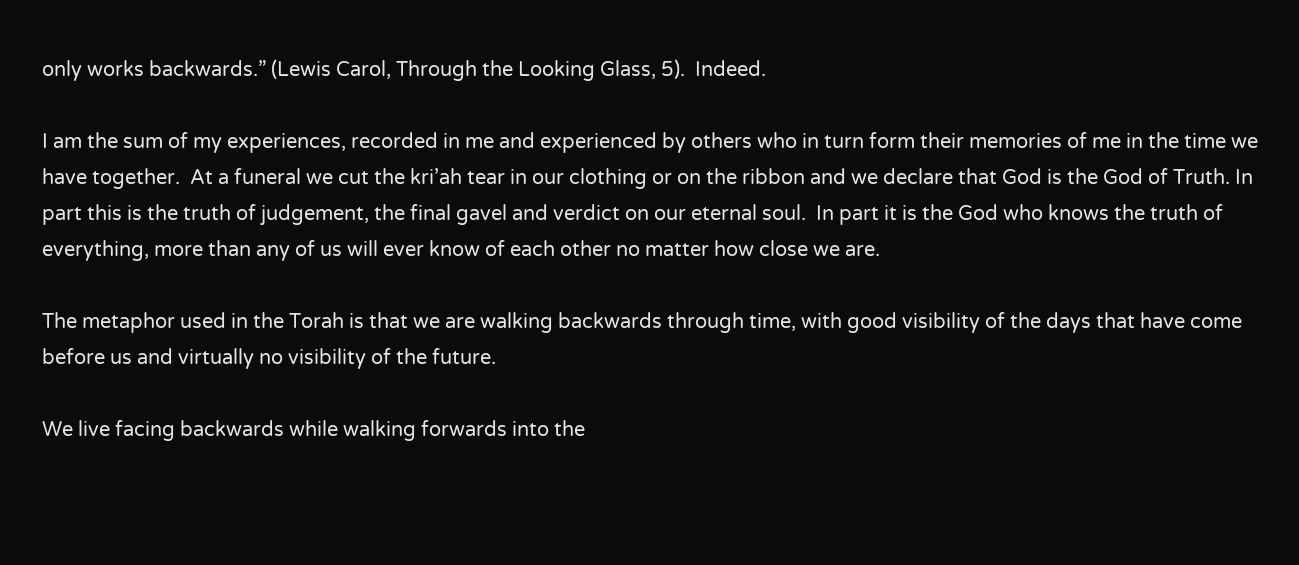only works backwards.” (Lewis Carol, Through the Looking Glass, 5).  Indeed.

I am the sum of my experiences, recorded in me and experienced by others who in turn form their memories of me in the time we have together.  At a funeral we cut the kri’ah tear in our clothing or on the ribbon and we declare that God is the God of Truth. In part this is the truth of judgement, the final gavel and verdict on our eternal soul.  In part it is the God who knows the truth of everything, more than any of us will ever know of each other no matter how close we are.

The metaphor used in the Torah is that we are walking backwards through time, with good visibility of the days that have come before us and virtually no visibility of the future.

We live facing backwards while walking forwards into the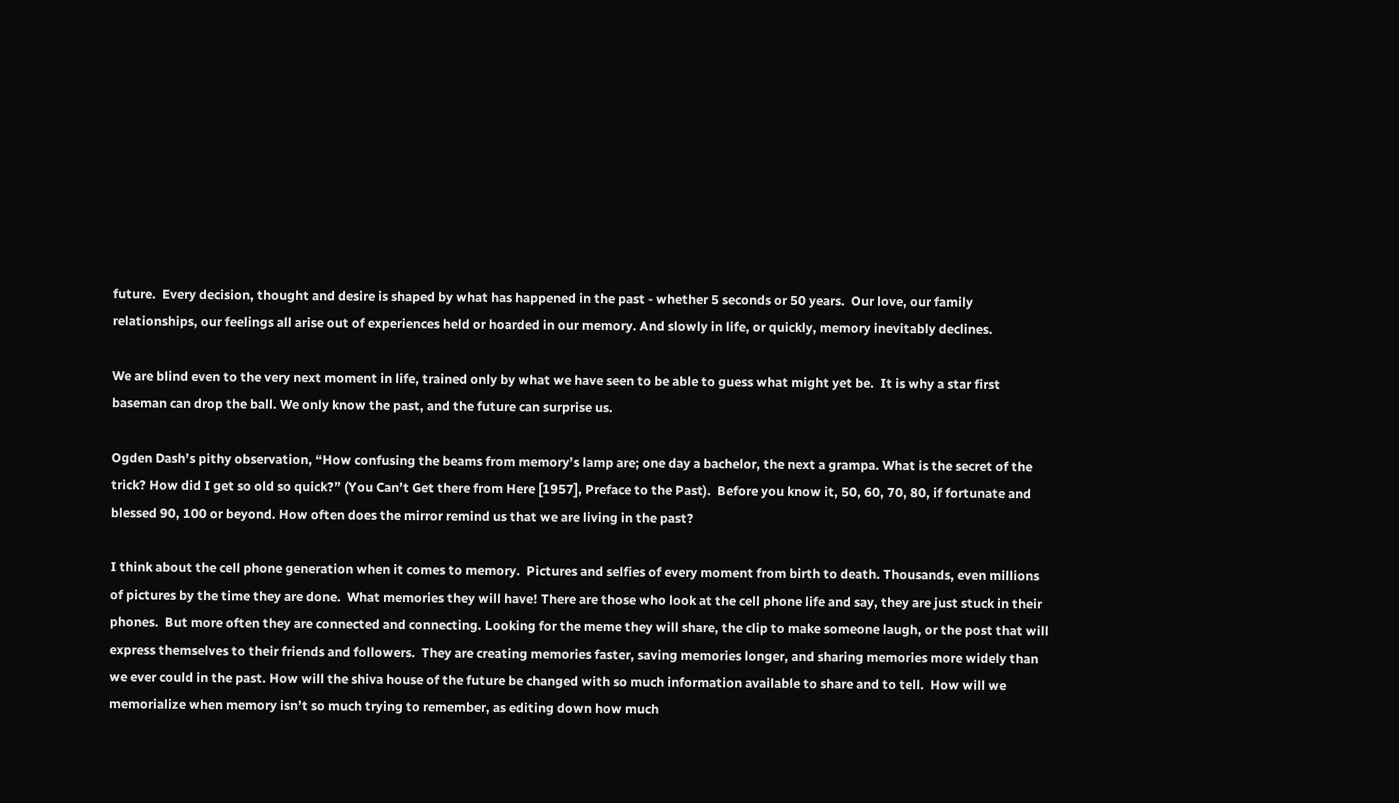future.  Every decision, thought and desire is shaped by what has happened in the past - whether 5 seconds or 50 years.  Our love, our family relationships, our feelings all arise out of experiences held or hoarded in our memory. And slowly in life, or quickly, memory inevitably declines.

We are blind even to the very next moment in life, trained only by what we have seen to be able to guess what might yet be.  It is why a star first baseman can drop the ball. We only know the past, and the future can surprise us.

Ogden Dash’s pithy observation, “How confusing the beams from memory’s lamp are; one day a bachelor, the next a grampa. What is the secret of the trick? How did I get so old so quick?” (You Can’t Get there from Here [1957], Preface to the Past).  Before you know it, 50, 60, 70, 80, if fortunate and blessed 90, 100 or beyond. How often does the mirror remind us that we are living in the past?

I think about the cell phone generation when it comes to memory.  Pictures and selfies of every moment from birth to death. Thousands, even millions of pictures by the time they are done.  What memories they will have! There are those who look at the cell phone life and say, they are just stuck in their phones.  But more often they are connected and connecting. Looking for the meme they will share, the clip to make someone laugh, or the post that will express themselves to their friends and followers.  They are creating memories faster, saving memories longer, and sharing memories more widely than we ever could in the past. How will the shiva house of the future be changed with so much information available to share and to tell.  How will we memorialize when memory isn’t so much trying to remember, as editing down how much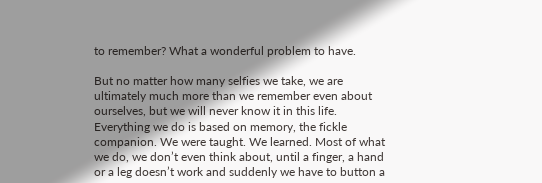to remember? What a wonderful problem to have.

But no matter how many selfies we take, we are ultimately much more than we remember even about ourselves, but we will never know it in this life.  Everything we do is based on memory, the fickle companion. We were taught. We learned. Most of what we do, we don’t even think about, until a finger, a hand or a leg doesn’t work and suddenly we have to button a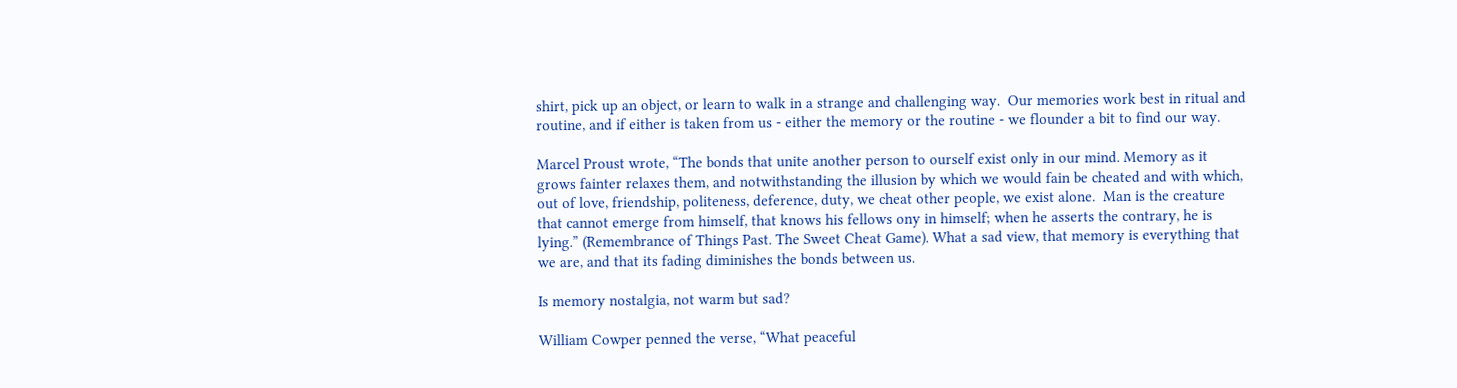shirt, pick up an object, or learn to walk in a strange and challenging way.  Our memories work best in ritual and routine, and if either is taken from us - either the memory or the routine - we flounder a bit to find our way.

Marcel Proust wrote, “The bonds that unite another person to ourself exist only in our mind. Memory as it grows fainter relaxes them, and notwithstanding the illusion by which we would fain be cheated and with which, out of love, friendship, politeness, deference, duty, we cheat other people, we exist alone.  Man is the creature that cannot emerge from himself, that knows his fellows ony in himself; when he asserts the contrary, he is lying.” (Remembrance of Things Past. The Sweet Cheat Game). What a sad view, that memory is everything that we are, and that its fading diminishes the bonds between us.

Is memory nostalgia, not warm but sad?

William Cowper penned the verse, “What peaceful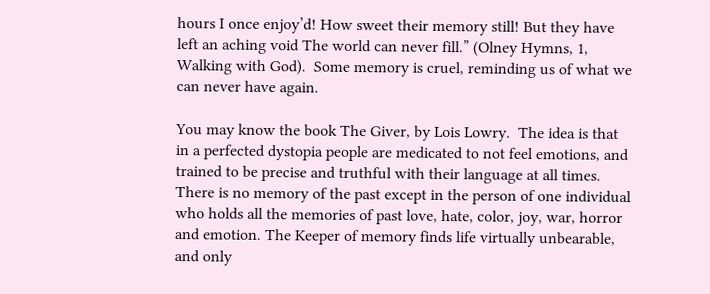hours I once enjoy’d! How sweet their memory still! But they have left an aching void The world can never fill.” (Olney Hymns, 1, Walking with God).  Some memory is cruel, reminding us of what we can never have again.

You may know the book The Giver, by Lois Lowry.  The idea is that in a perfected dystopia people are medicated to not feel emotions, and trained to be precise and truthful with their language at all times.  There is no memory of the past except in the person of one individual who holds all the memories of past love, hate, color, joy, war, horror and emotion. The Keeper of memory finds life virtually unbearable, and only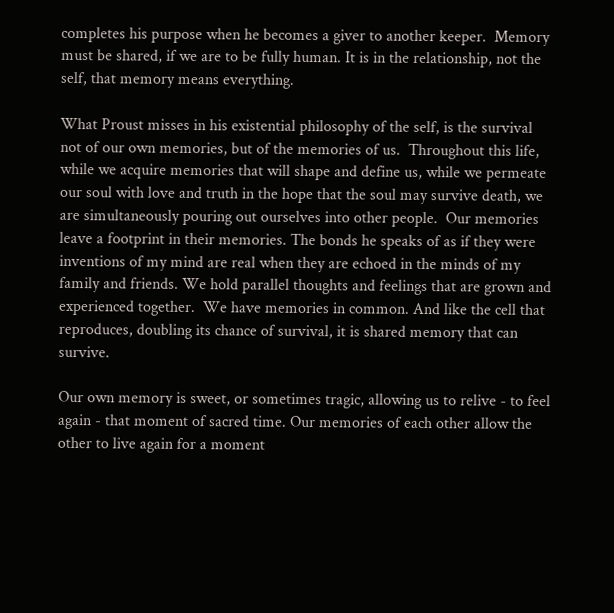completes his purpose when he becomes a giver to another keeper.  Memory must be shared, if we are to be fully human. It is in the relationship, not the self, that memory means everything.

What Proust misses in his existential philosophy of the self, is the survival not of our own memories, but of the memories of us.  Throughout this life, while we acquire memories that will shape and define us, while we permeate our soul with love and truth in the hope that the soul may survive death, we are simultaneously pouring out ourselves into other people.  Our memories leave a footprint in their memories. The bonds he speaks of as if they were inventions of my mind are real when they are echoed in the minds of my family and friends. We hold parallel thoughts and feelings that are grown and experienced together.  We have memories in common. And like the cell that reproduces, doubling its chance of survival, it is shared memory that can survive.

Our own memory is sweet, or sometimes tragic, allowing us to relive - to feel again - that moment of sacred time. Our memories of each other allow the other to live again for a moment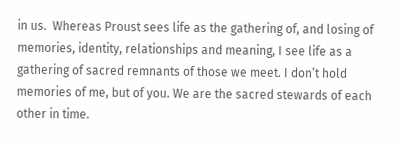in us.  Whereas Proust sees life as the gathering of, and losing of memories, identity, relationships and meaning, I see life as a gathering of sacred remnants of those we meet. I don’t hold memories of me, but of you. We are the sacred stewards of each other in time.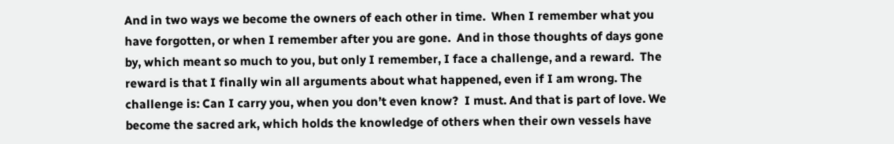And in two ways we become the owners of each other in time.  When I remember what you have forgotten, or when I remember after you are gone.  And in those thoughts of days gone by, which meant so much to you, but only I remember, I face a challenge, and a reward.  The reward is that I finally win all arguments about what happened, even if I am wrong. The challenge is: Can I carry you, when you don’t even know?  I must. And that is part of love. We become the sacred ark, which holds the knowledge of others when their own vessels have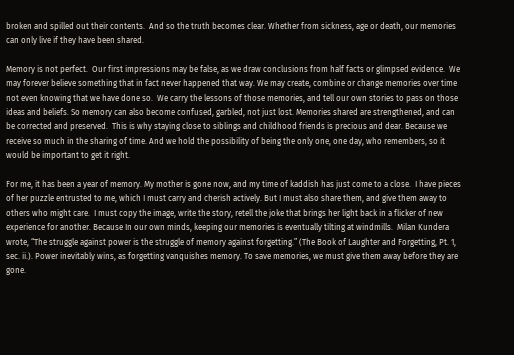broken and spilled out their contents.  And so the truth becomes clear. Whether from sickness, age or death, our memories can only live if they have been shared.

Memory is not perfect.  Our first impressions may be false, as we draw conclusions from half facts or glimpsed evidence.  We may forever believe something that in fact never happened that way. We may create, combine or change memories over time not even knowing that we have done so.  We carry the lessons of those memories, and tell our own stories to pass on those ideas and beliefs. So memory can also become confused, garbled, not just lost. Memories shared are strengthened, and can be corrected and preserved.  This is why staying close to siblings and childhood friends is precious and dear. Because we receive so much in the sharing of time. And we hold the possibility of being the only one, one day, who remembers, so it would be important to get it right.

For me, it has been a year of memory. My mother is gone now, and my time of kaddish has just come to a close.  I have pieces of her puzzle entrusted to me, which I must carry and cherish actively. But I must also share them, and give them away to others who might care.  I must copy the image, write the story, retell the joke that brings her light back in a flicker of new experience for another. Because In our own minds, keeping our memories is eventually tilting at windmills.  Milan Kundera wrote, “The struggle against power is the struggle of memory against forgetting.” (The Book of Laughter and Forgetting, Pt. 1, sec. ii.). Power inevitably wins, as forgetting vanquishes memory. To save memories, we must give them away before they are gone.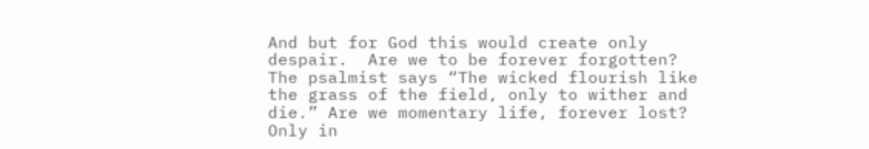And but for God this would create only despair.  Are we to be forever forgotten? The psalmist says “The wicked flourish like the grass of the field, only to wither and die.” Are we momentary life, forever lost?  Only in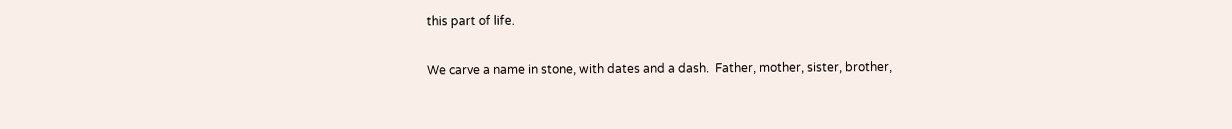this part of life.

We carve a name in stone, with dates and a dash.  Father, mother, sister, brother,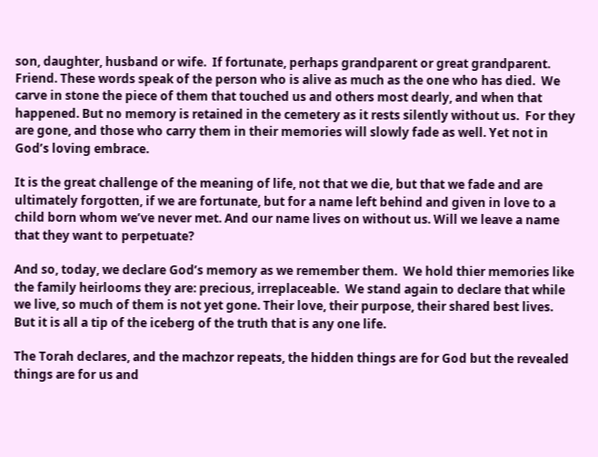son, daughter, husband or wife.  If fortunate, perhaps grandparent or great grandparent. Friend. These words speak of the person who is alive as much as the one who has died.  We carve in stone the piece of them that touched us and others most dearly, and when that happened. But no memory is retained in the cemetery as it rests silently without us.  For they are gone, and those who carry them in their memories will slowly fade as well. Yet not in God’s loving embrace.

It is the great challenge of the meaning of life, not that we die, but that we fade and are ultimately forgotten, if we are fortunate, but for a name left behind and given in love to a child born whom we’ve never met. And our name lives on without us. Will we leave a name that they want to perpetuate?

And so, today, we declare God’s memory as we remember them.  We hold thier memories like the family heirlooms they are: precious, irreplaceable.  We stand again to declare that while we live, so much of them is not yet gone. Their love, their purpose, their shared best lives.  But it is all a tip of the iceberg of the truth that is any one life.

The Torah declares, and the machzor repeats, the hidden things are for God but the revealed things are for us and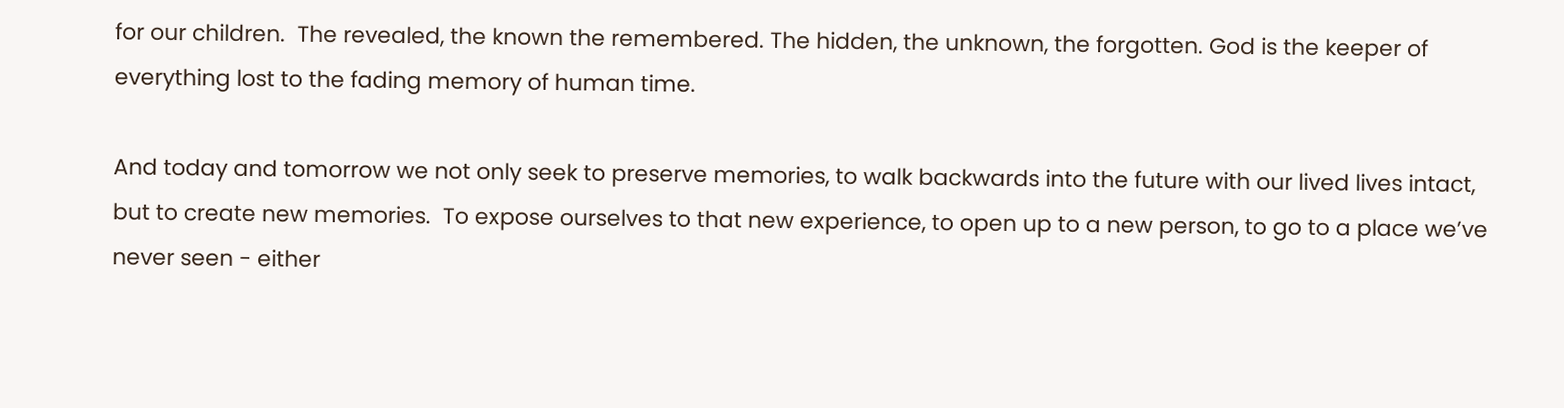for our children.  The revealed, the known the remembered. The hidden, the unknown, the forgotten. God is the keeper of everything lost to the fading memory of human time.

And today and tomorrow we not only seek to preserve memories, to walk backwards into the future with our lived lives intact, but to create new memories.  To expose ourselves to that new experience, to open up to a new person, to go to a place we’ve never seen - either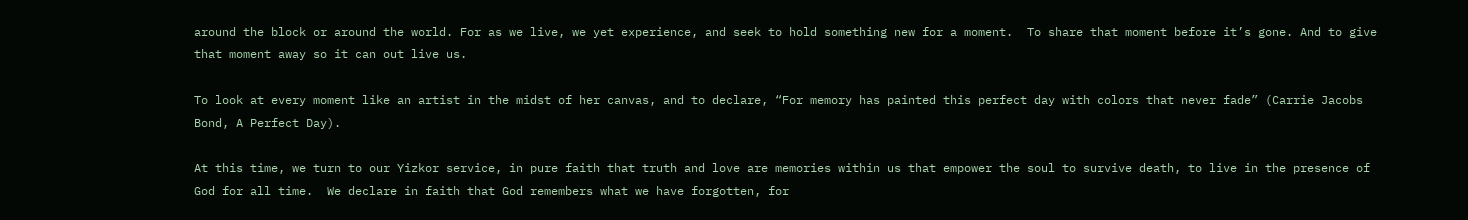around the block or around the world. For as we live, we yet experience, and seek to hold something new for a moment.  To share that moment before it’s gone. And to give that moment away so it can out live us.

To look at every moment like an artist in the midst of her canvas, and to declare, “For memory has painted this perfect day with colors that never fade” (Carrie Jacobs Bond, A Perfect Day).

At this time, we turn to our Yizkor service, in pure faith that truth and love are memories within us that empower the soul to survive death, to live in the presence of God for all time.  We declare in faith that God remembers what we have forgotten, for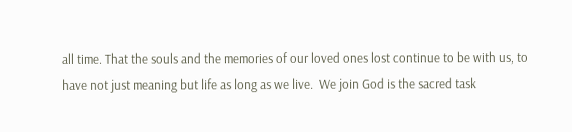all time. That the souls and the memories of our loved ones lost continue to be with us, to have not just meaning but life as long as we live.  We join God is the sacred task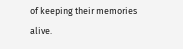of keeping their memories alive.